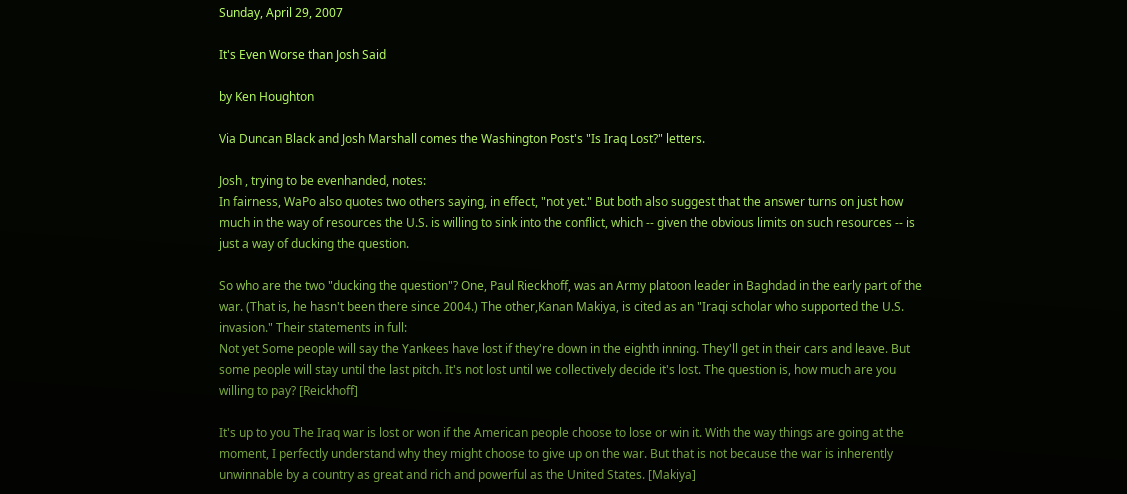Sunday, April 29, 2007

It's Even Worse than Josh Said

by Ken Houghton

Via Duncan Black and Josh Marshall comes the Washington Post's "Is Iraq Lost?" letters.

Josh , trying to be evenhanded, notes:
In fairness, WaPo also quotes two others saying, in effect, "not yet." But both also suggest that the answer turns on just how much in the way of resources the U.S. is willing to sink into the conflict, which -- given the obvious limits on such resources -- is just a way of ducking the question.

So who are the two "ducking the question"? One, Paul Rieckhoff, was an Army platoon leader in Baghdad in the early part of the war. (That is, he hasn't been there since 2004.) The other,Kanan Makiya, is cited as an "Iraqi scholar who supported the U.S. invasion." Their statements in full:
Not yet Some people will say the Yankees have lost if they're down in the eighth inning. They'll get in their cars and leave. But some people will stay until the last pitch. It's not lost until we collectively decide it's lost. The question is, how much are you willing to pay? [Reickhoff]

It's up to you The Iraq war is lost or won if the American people choose to lose or win it. With the way things are going at the moment, I perfectly understand why they might choose to give up on the war. But that is not because the war is inherently unwinnable by a country as great and rich and powerful as the United States. [Makiya]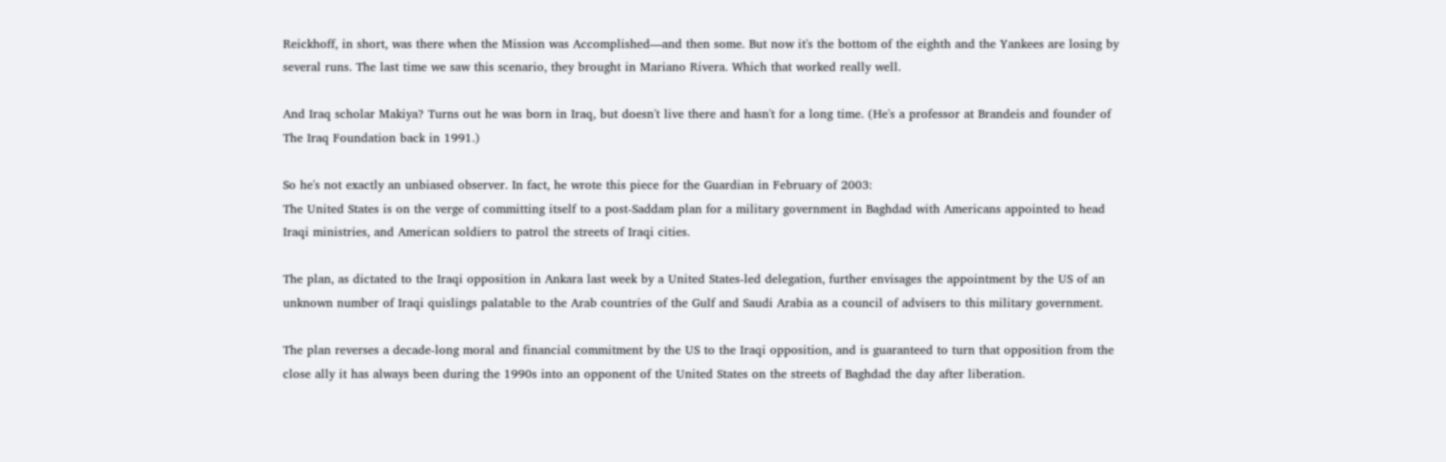Reickhoff, in short, was there when the Mission was Accomplished—and then some. But now it's the bottom of the eighth and the Yankees are losing by several runs. The last time we saw this scenario, they brought in Mariano Rivera. Which that worked really well.

And Iraq scholar Makiya? Turns out he was born in Iraq, but doesn't live there and hasn't for a long time. (He's a professor at Brandeis and founder of The Iraq Foundation back in 1991.)

So he's not exactly an unbiased observer. In fact, he wrote this piece for the Guardian in February of 2003:
The United States is on the verge of committing itself to a post-Saddam plan for a military government in Baghdad with Americans appointed to head Iraqi ministries, and American soldiers to patrol the streets of Iraqi cities.

The plan, as dictated to the Iraqi opposition in Ankara last week by a United States-led delegation, further envisages the appointment by the US of an unknown number of Iraqi quislings palatable to the Arab countries of the Gulf and Saudi Arabia as a council of advisers to this military government.

The plan reverses a decade-long moral and financial commitment by the US to the Iraqi opposition, and is guaranteed to turn that opposition from the close ally it has always been during the 1990s into an opponent of the United States on the streets of Baghdad the day after liberation.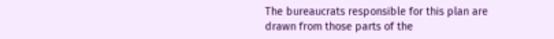The bureaucrats responsible for this plan are drawn from those parts of the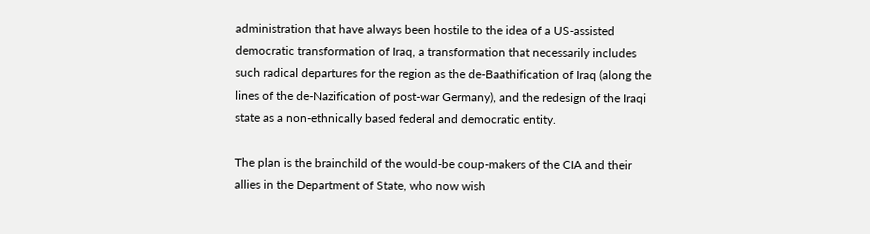administration that have always been hostile to the idea of a US-assisted democratic transformation of Iraq, a transformation that necessarily includes such radical departures for the region as the de-Baathification of Iraq (along the lines of the de-Nazification of post-war Germany), and the redesign of the Iraqi state as a non-ethnically based federal and democratic entity.

The plan is the brainchild of the would-be coup-makers of the CIA and their allies in the Department of State, who now wish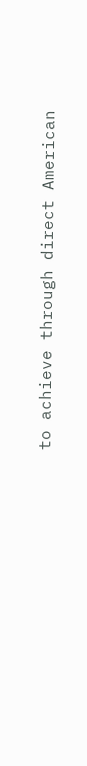to achieve through direct American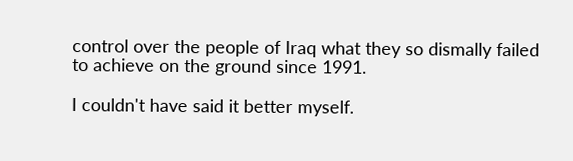control over the people of Iraq what they so dismally failed to achieve on the ground since 1991.

I couldn't have said it better myself.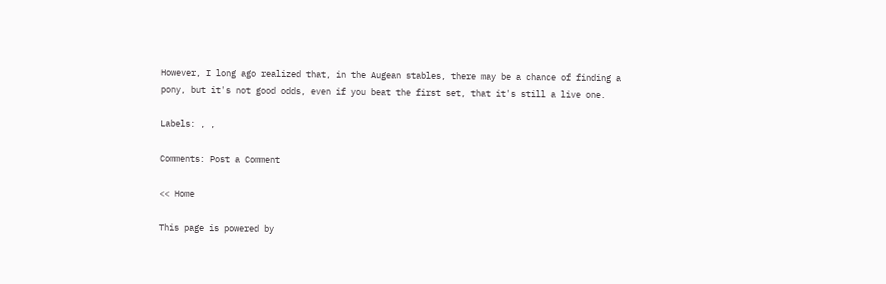However, I long ago realized that, in the Augean stables, there may be a chance of finding a pony, but it's not good odds, even if you beat the first set, that it's still a live one.

Labels: , ,

Comments: Post a Comment

<< Home

This page is powered by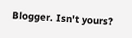Blogger. Isn't yours?